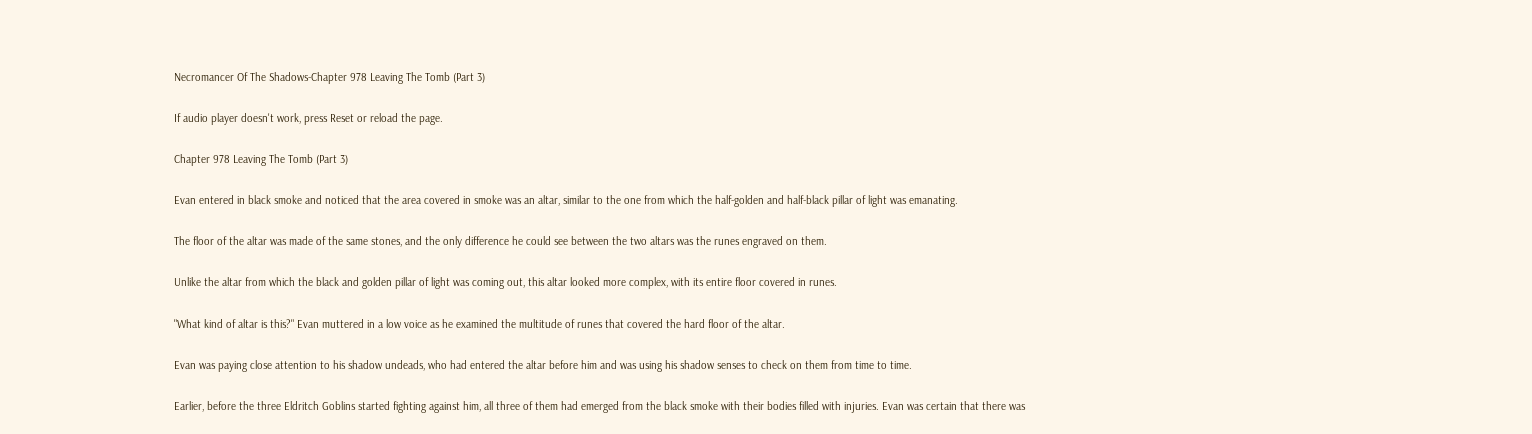Necromancer Of The Shadows-Chapter 978 Leaving The Tomb (Part 3)

If audio player doesn't work, press Reset or reload the page.

Chapter 978 Leaving The Tomb (Part 3)

Evan entered in black smoke and noticed that the area covered in smoke was an altar, similar to the one from which the half-golden and half-black pillar of light was emanating.

The floor of the altar was made of the same stones, and the only difference he could see between the two altars was the runes engraved on them.

Unlike the altar from which the black and golden pillar of light was coming out, this altar looked more complex, with its entire floor covered in runes.

"What kind of altar is this?" Evan muttered in a low voice as he examined the multitude of runes that covered the hard floor of the altar.

Evan was paying close attention to his shadow undeads, who had entered the altar before him and was using his shadow senses to check on them from time to time.

Earlier, before the three Eldritch Goblins started fighting against him, all three of them had emerged from the black smoke with their bodies filled with injuries. Evan was certain that there was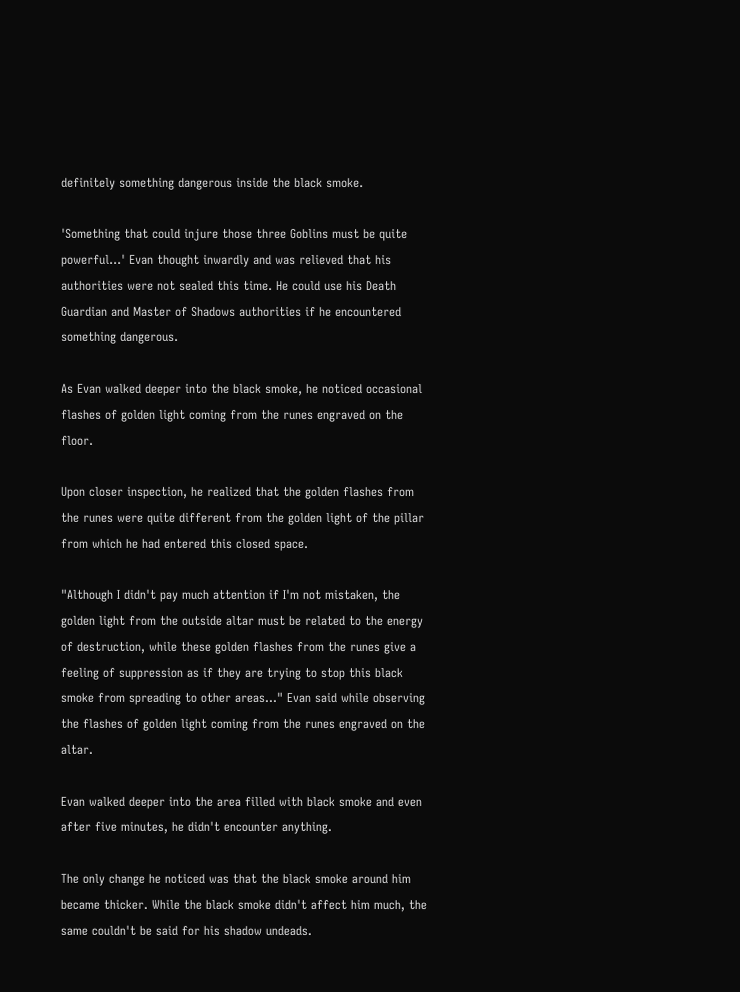definitely something dangerous inside the black smoke.

'Something that could injure those three Goblins must be quite powerful...' Evan thought inwardly and was relieved that his authorities were not sealed this time. He could use his Death Guardian and Master of Shadows authorities if he encountered something dangerous.

As Evan walked deeper into the black smoke, he noticed occasional flashes of golden light coming from the runes engraved on the floor.

Upon closer inspection, he realized that the golden flashes from the runes were quite different from the golden light of the pillar from which he had entered this closed space.

"Although I didn't pay much attention if I'm not mistaken, the golden light from the outside altar must be related to the energy of destruction, while these golden flashes from the runes give a feeling of suppression as if they are trying to stop this black smoke from spreading to other areas..." Evan said while observing the flashes of golden light coming from the runes engraved on the altar.

Evan walked deeper into the area filled with black smoke and even after five minutes, he didn't encounter anything.

The only change he noticed was that the black smoke around him became thicker. While the black smoke didn't affect him much, the same couldn't be said for his shadow undeads.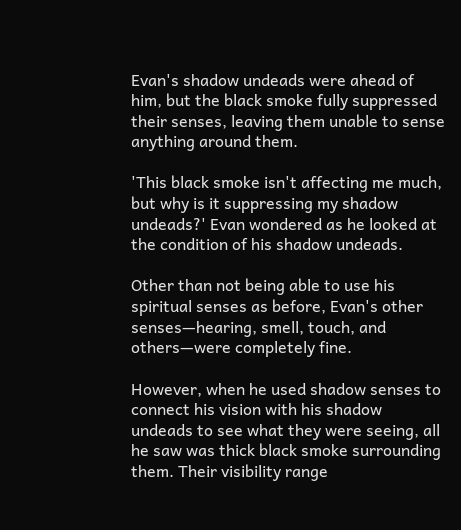Evan's shadow undeads were ahead of him, but the black smoke fully suppressed their senses, leaving them unable to sense anything around them.

'This black smoke isn't affecting me much, but why is it suppressing my shadow undeads?' Evan wondered as he looked at the condition of his shadow undeads.

Other than not being able to use his spiritual senses as before, Evan's other senses—hearing, smell, touch, and others—were completely fine.

However, when he used shadow senses to connect his vision with his shadow undeads to see what they were seeing, all he saw was thick black smoke surrounding them. Their visibility range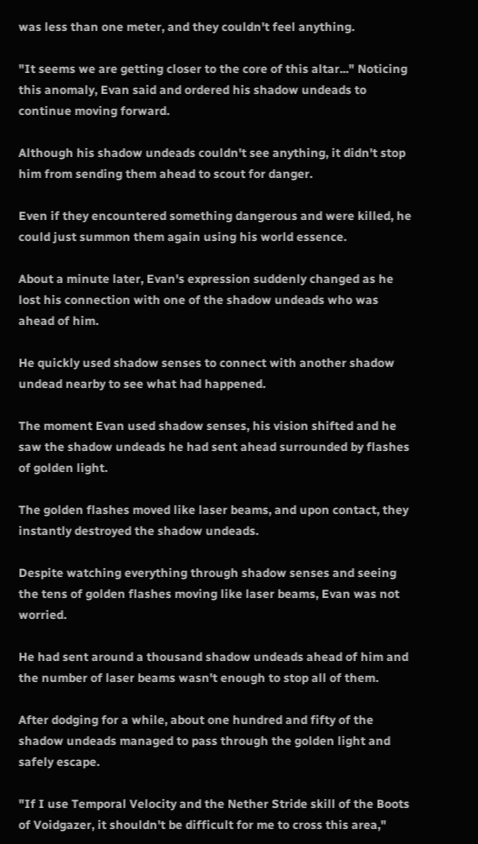was less than one meter, and they couldn't feel anything.

"It seems we are getting closer to the core of this altar..." Noticing this anomaly, Evan said and ordered his shadow undeads to continue moving forward.

Although his shadow undeads couldn't see anything, it didn't stop him from sending them ahead to scout for danger.

Even if they encountered something dangerous and were killed, he could just summon them again using his world essence.

About a minute later, Evan's expression suddenly changed as he lost his connection with one of the shadow undeads who was ahead of him.

He quickly used shadow senses to connect with another shadow undead nearby to see what had happened.

The moment Evan used shadow senses, his vision shifted and he saw the shadow undeads he had sent ahead surrounded by flashes of golden light.

The golden flashes moved like laser beams, and upon contact, they instantly destroyed the shadow undeads.

Despite watching everything through shadow senses and seeing the tens of golden flashes moving like laser beams, Evan was not worried.

He had sent around a thousand shadow undeads ahead of him and the number of laser beams wasn't enough to stop all of them.

After dodging for a while, about one hundred and fifty of the shadow undeads managed to pass through the golden light and safely escape.

"If I use Temporal Velocity and the Nether Stride skill of the Boots of Voidgazer, it shouldn't be difficult for me to cross this area,"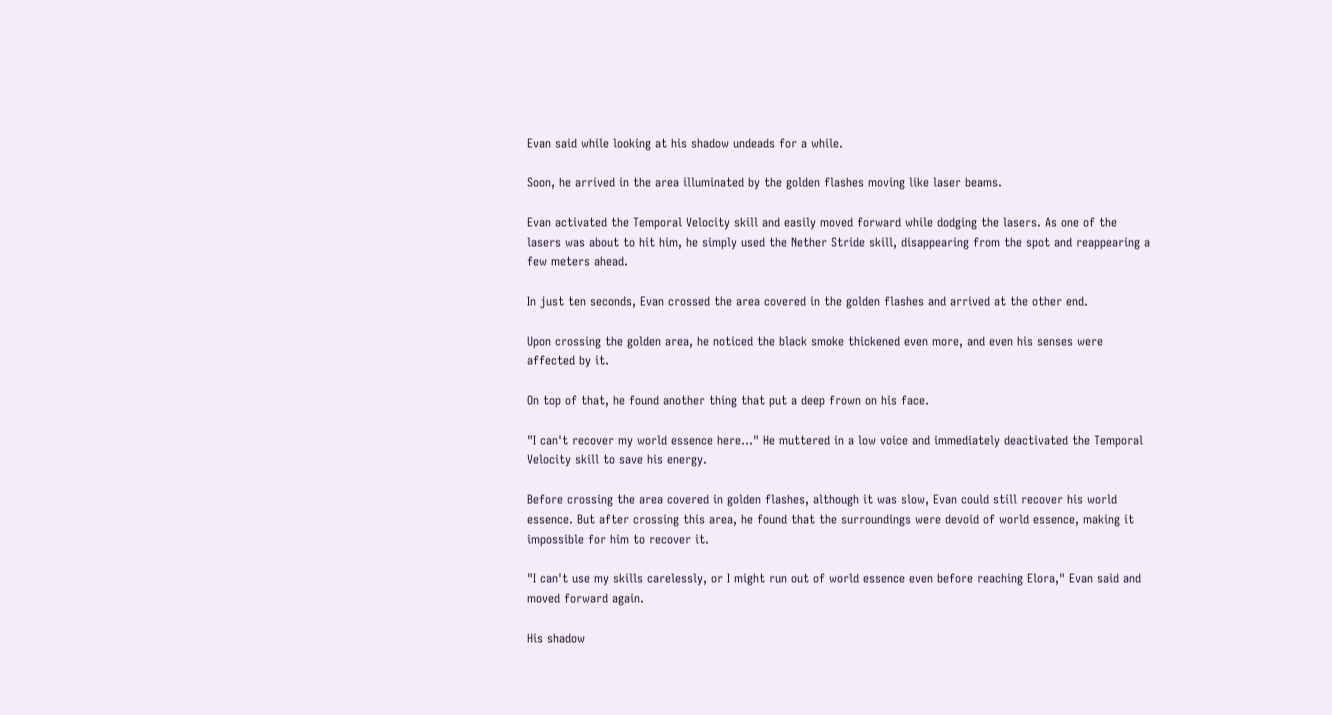Evan said while looking at his shadow undeads for a while.

Soon, he arrived in the area illuminated by the golden flashes moving like laser beams.

Evan activated the Temporal Velocity skill and easily moved forward while dodging the lasers. As one of the lasers was about to hit him, he simply used the Nether Stride skill, disappearing from the spot and reappearing a few meters ahead.

In just ten seconds, Evan crossed the area covered in the golden flashes and arrived at the other end.

Upon crossing the golden area, he noticed the black smoke thickened even more, and even his senses were affected by it.

On top of that, he found another thing that put a deep frown on his face.

"I can't recover my world essence here..." He muttered in a low voice and immediately deactivated the Temporal Velocity skill to save his energy.

Before crossing the area covered in golden flashes, although it was slow, Evan could still recover his world essence. But after crossing this area, he found that the surroundings were devoid of world essence, making it impossible for him to recover it.

"I can't use my skills carelessly, or I might run out of world essence even before reaching Elora," Evan said and moved forward again.

His shadow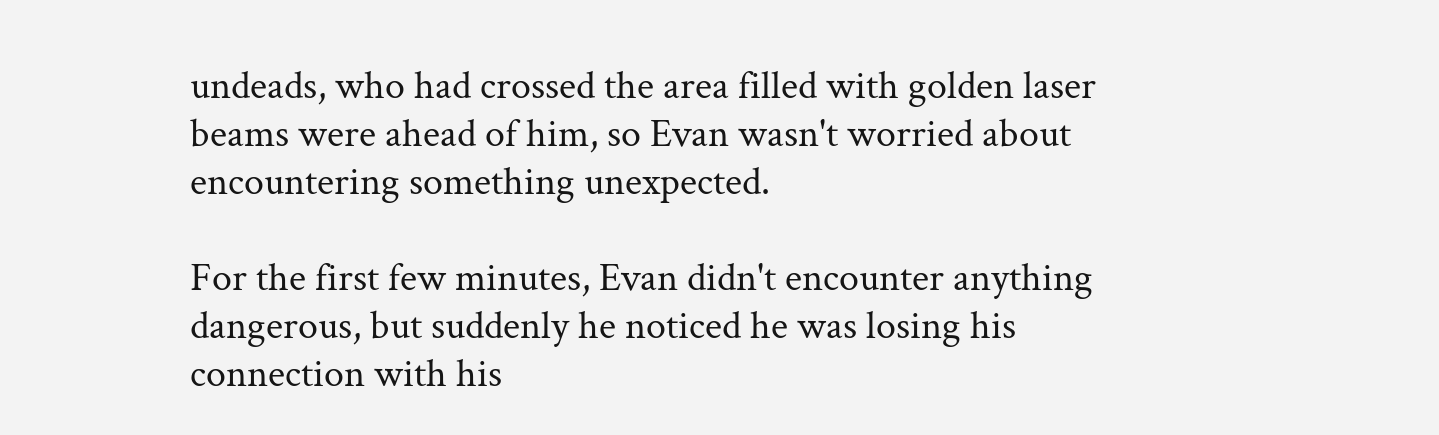undeads, who had crossed the area filled with golden laser beams were ahead of him, so Evan wasn't worried about encountering something unexpected.

For the first few minutes, Evan didn't encounter anything dangerous, but suddenly he noticed he was losing his connection with his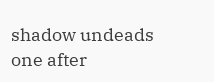shadow undeads one after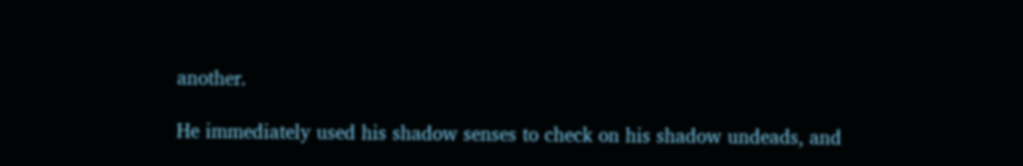another.

He immediately used his shadow senses to check on his shadow undeads, and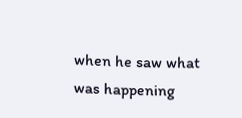when he saw what was happening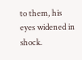to them, his eyes widened in shock.